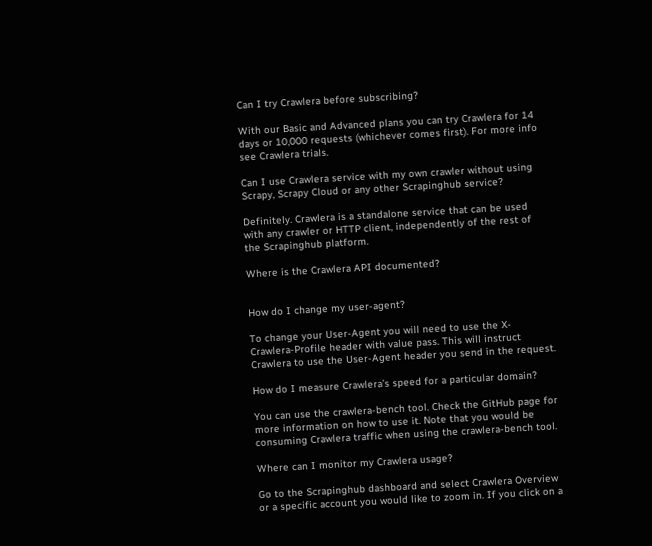Can I try Crawlera before subscribing?

With our Basic and Advanced plans you can try Crawlera for 14 days or 10,000 requests (whichever comes first). For more info see Crawlera trials.

Can I use Crawlera service with my own crawler without using Scrapy, Scrapy Cloud or any other Scrapinghub service?

Definitely. Crawlera is a standalone service that can be used with any crawler or HTTP client, independently of the rest of the Scrapinghub platform.

Where is the Crawlera API documented?


How do I change my user-agent?

To change your User-Agent you will need to use the X-Crawlera-Profile header with value pass. This will instruct Crawlera to use the User-Agent header you send in the request.

How do I measure Crawlera’s speed for a particular domain?

You can use the crawlera-bench tool. Check the GitHub page for more information on how to use it. Note that you would be consuming Crawlera traffic when using the crawlera-bench tool.

Where can I monitor my Crawlera usage?

Go to the Scrapinghub dashboard and select Crawlera Overview or a specific account you would like to zoom in. If you click on a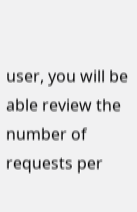user, you will be able review the number of requests per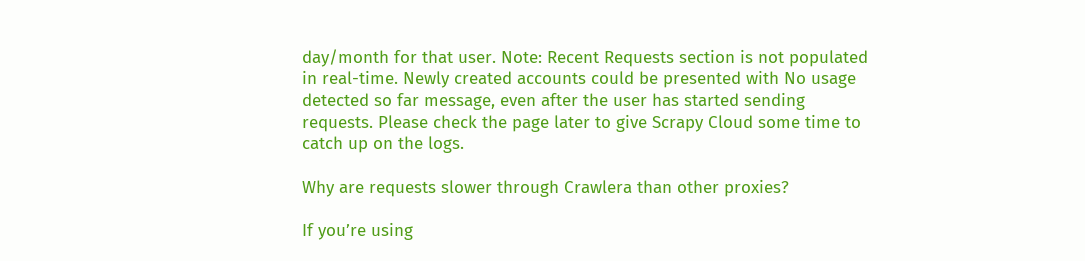day/month for that user. Note: Recent Requests section is not populated in real-time. Newly created accounts could be presented with No usage detected so far message, even after the user has started sending requests. Please check the page later to give Scrapy Cloud some time to catch up on the logs.

Why are requests slower through Crawlera than other proxies?

If you’re using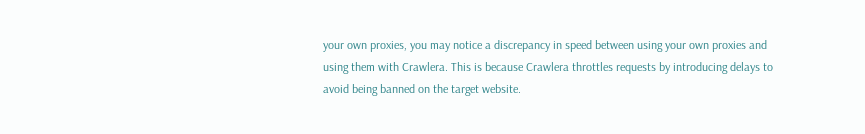your own proxies, you may notice a discrepancy in speed between using your own proxies and using them with Crawlera. This is because Crawlera throttles requests by introducing delays to avoid being banned on the target website.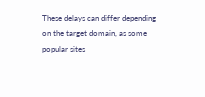These delays can differ depending on the target domain, as some popular sites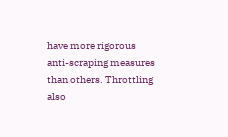have more rigorous anti-scraping measures than others. Throttling also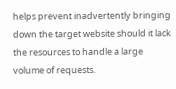helps prevent inadvertently bringing down the target website should it lack the resources to handle a large volume of requests.